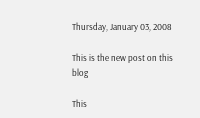Thursday, January 03, 2008

This is the new post on this blog

This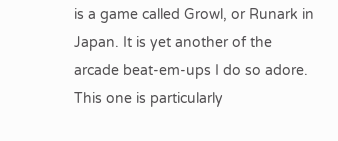is a game called Growl, or Runark in Japan. It is yet another of the arcade beat-em-ups I do so adore. This one is particularly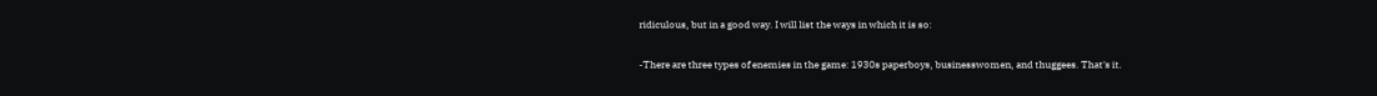ridiculous, but in a good way. I will list the ways in which it is so:

-There are three types of enemies in the game: 1930s paperboys, businesswomen, and thuggees. That's it.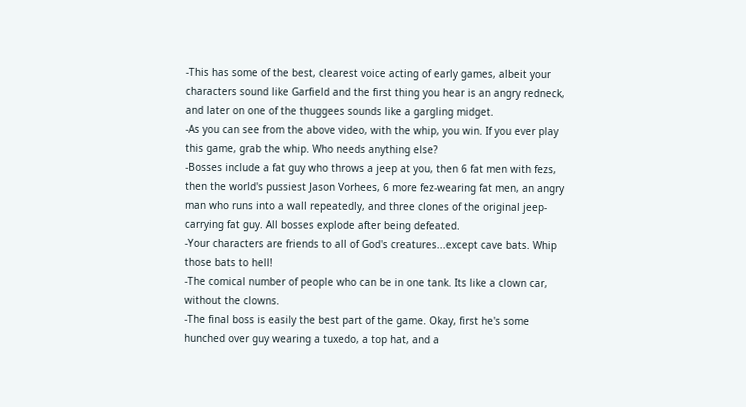-This has some of the best, clearest voice acting of early games, albeit your characters sound like Garfield and the first thing you hear is an angry redneck, and later on one of the thuggees sounds like a gargling midget.
-As you can see from the above video, with the whip, you win. If you ever play this game, grab the whip. Who needs anything else?
-Bosses include a fat guy who throws a jeep at you, then 6 fat men with fezs, then the world's pussiest Jason Vorhees, 6 more fez-wearing fat men, an angry man who runs into a wall repeatedly, and three clones of the original jeep-carrying fat guy. All bosses explode after being defeated.
-Your characters are friends to all of God's creatures...except cave bats. Whip those bats to hell!
-The comical number of people who can be in one tank. Its like a clown car, without the clowns.
-The final boss is easily the best part of the game. Okay, first he's some hunched over guy wearing a tuxedo, a top hat, and a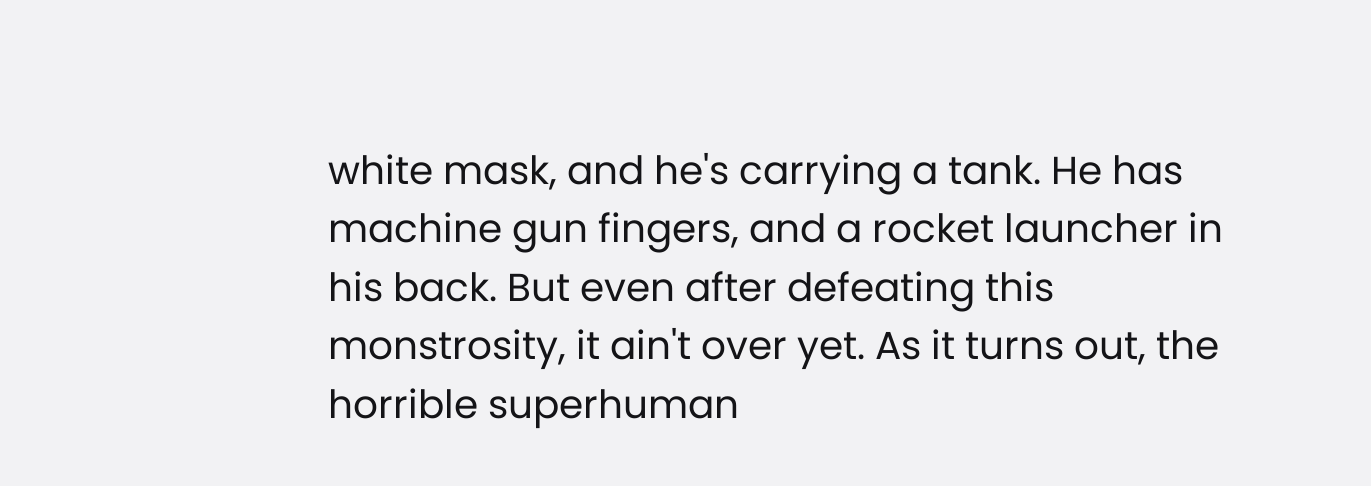white mask, and he's carrying a tank. He has machine gun fingers, and a rocket launcher in his back. But even after defeating this monstrosity, it ain't over yet. As it turns out, the horrible superhuman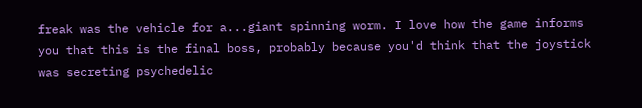freak was the vehicle for a...giant spinning worm. I love how the game informs you that this is the final boss, probably because you'd think that the joystick was secreting psychedelic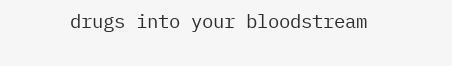drugs into your bloodstream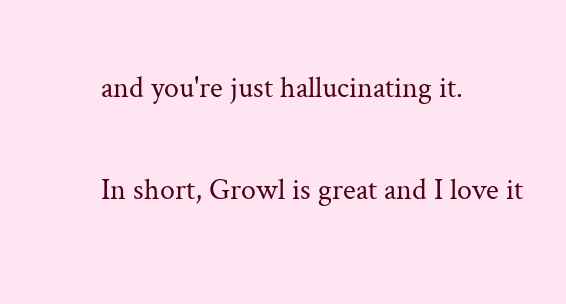and you're just hallucinating it.

In short, Growl is great and I love it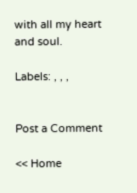with all my heart and soul.

Labels: , , ,


Post a Comment

<< Home